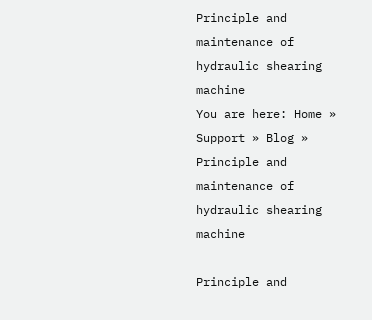Principle and maintenance of hydraulic shearing machine
You are here: Home » Support » Blog » Principle and maintenance of hydraulic shearing machine

Principle and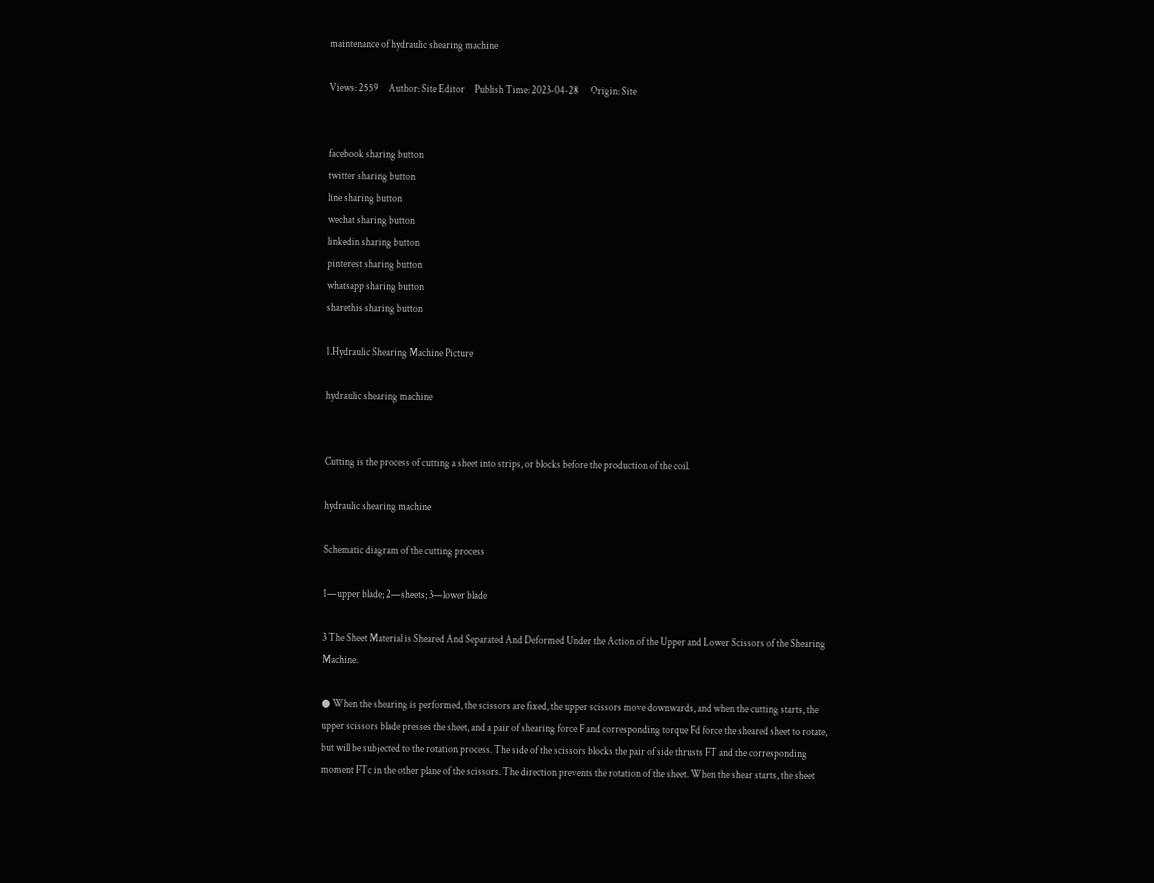maintenance of hydraulic shearing machine

Views: 2559     Author: Site Editor     Publish Time: 2023-04-28      Origin: Site


facebook sharing button
twitter sharing button
line sharing button
wechat sharing button
linkedin sharing button
pinterest sharing button
whatsapp sharing button
sharethis sharing button

1.Hydraulic Shearing Machine Picture

hydraulic shearing machine


Cutting is the process of cutting a sheet into strips, or blocks before the production of the coil.

hydraulic shearing machine

Schematic diagram of the cutting process

1—upper blade; 2—sheets; 3—lower blade

3 The Sheet Material is Sheared And Separated And Deformed Under the Action of the Upper and Lower Scissors of the Shearing Machine.

● When the shearing is performed, the scissors are fixed, the upper scissors move downwards, and when the cutting starts, the upper scissors blade presses the sheet, and a pair of shearing force F and corresponding torque Fd force the sheared sheet to rotate, but will be subjected to the rotation process. The side of the scissors blocks the pair of side thrusts FT and the corresponding moment FTc in the other plane of the scissors. The direction prevents the rotation of the sheet. When the shear starts, the sheet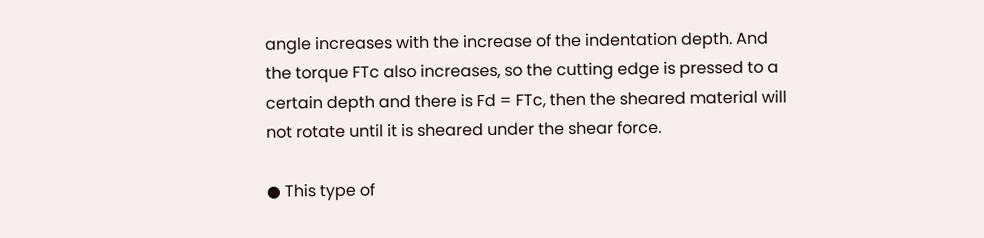angle increases with the increase of the indentation depth. And the torque FTc also increases, so the cutting edge is pressed to a certain depth and there is Fd = FTc, then the sheared material will not rotate until it is sheared under the shear force.

● This type of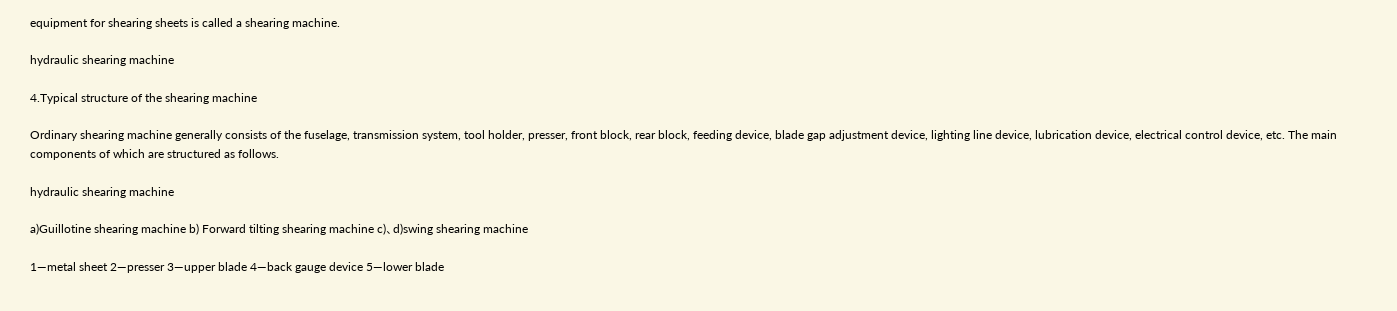equipment for shearing sheets is called a shearing machine.

hydraulic shearing machine

4.Typical structure of the shearing machine

Ordinary shearing machine generally consists of the fuselage, transmission system, tool holder, presser, front block, rear block, feeding device, blade gap adjustment device, lighting line device, lubrication device, electrical control device, etc. The main components of which are structured as follows.

hydraulic shearing machine

a)Guillotine shearing machine b) Forward tilting shearing machine c)、d)swing shearing machine

1—metal sheet 2—presser 3—upper blade 4—back gauge device 5—lower blade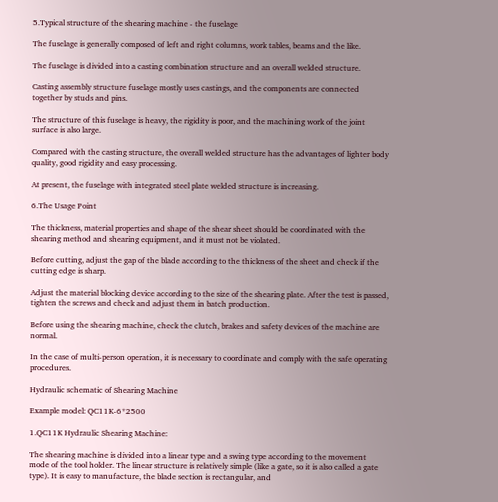5.Typical structure of the shearing machine - the fuselage

The fuselage is generally composed of left and right columns, work tables, beams and the like.

The fuselage is divided into a casting combination structure and an overall welded structure.

Casting assembly structure fuselage mostly uses castings, and the components are connected together by studs and pins.

The structure of this fuselage is heavy, the rigidity is poor, and the machining work of the joint surface is also large.

Compared with the casting structure, the overall welded structure has the advantages of lighter body quality, good rigidity and easy processing.

At present, the fuselage with integrated steel plate welded structure is increasing.

6.The Usage Point

The thickness, material properties and shape of the shear sheet should be coordinated with the shearing method and shearing equipment, and it must not be violated.

Before cutting, adjust the gap of the blade according to the thickness of the sheet and check if the cutting edge is sharp.

Adjust the material blocking device according to the size of the shearing plate. After the test is passed, tighten the screws and check and adjust them in batch production.

Before using the shearing machine, check the clutch, brakes and safety devices of the machine are normal.

In the case of multi-person operation, it is necessary to coordinate and comply with the safe operating procedures.

Hydraulic schematic of Shearing Machine

Example model: QC11K-6*2500

1.QC11K Hydraulic Shearing Machine:

The shearing machine is divided into a linear type and a swing type according to the movement mode of the tool holder. The linear structure is relatively simple (like a gate, so it is also called a gate type). It is easy to manufacture, the blade section is rectangular, and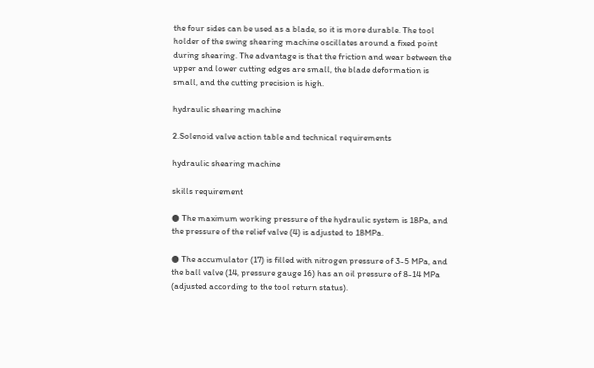the four sides can be used as a blade, so it is more durable. The tool holder of the swing shearing machine oscillates around a fixed point during shearing. The advantage is that the friction and wear between the upper and lower cutting edges are small, the blade deformation is small, and the cutting precision is high.

hydraulic shearing machine

2.Solenoid valve action table and technical requirements

hydraulic shearing machine

skills requirement

● The maximum working pressure of the hydraulic system is 18Pa, and the pressure of the relief valve (4) is adjusted to 18MPa.

● The accumulator (17) is filled with nitrogen pressure of 3-5 MPa, and the ball valve (14, pressure gauge 16) has an oil pressure of 8-14 MPa (adjusted according to the tool return status).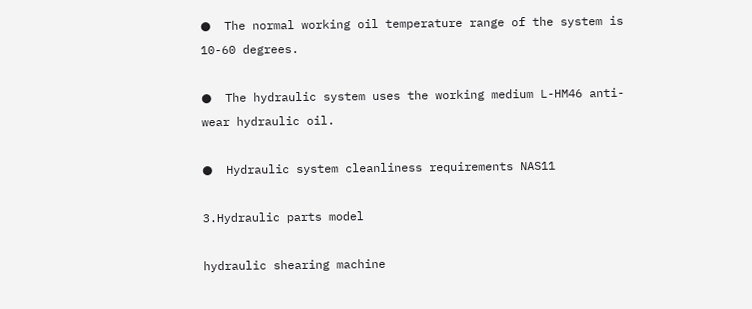●  The normal working oil temperature range of the system is 10-60 degrees.

●  The hydraulic system uses the working medium L-HM46 anti-wear hydraulic oil.

●  Hydraulic system cleanliness requirements NAS11

3.Hydraulic parts model

hydraulic shearing machine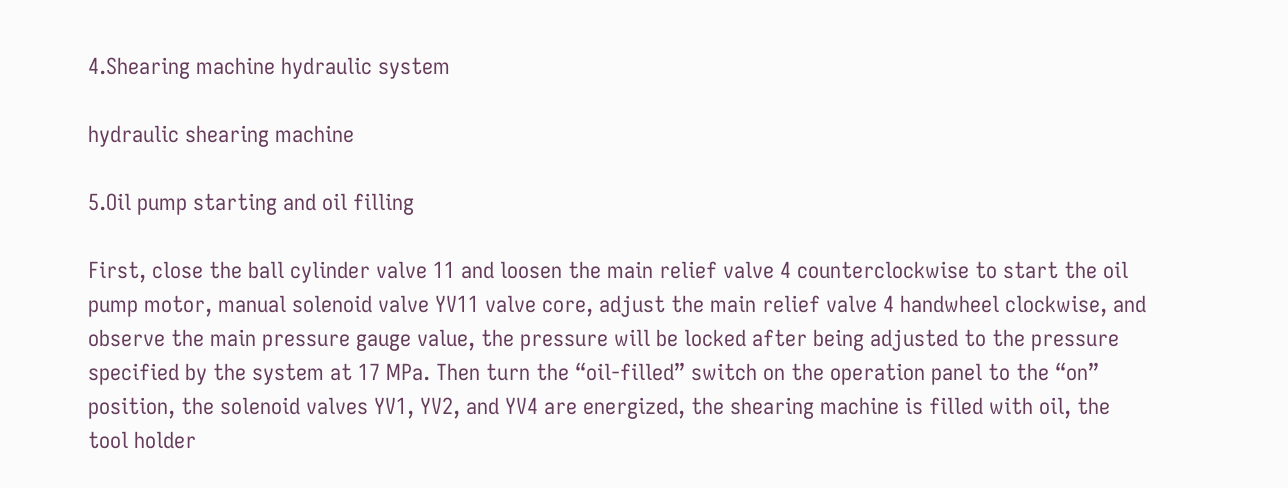4.Shearing machine hydraulic system

hydraulic shearing machine

5.Oil pump starting and oil filling

First, close the ball cylinder valve 11 and loosen the main relief valve 4 counterclockwise to start the oil pump motor, manual solenoid valve YV11 valve core, adjust the main relief valve 4 handwheel clockwise, and observe the main pressure gauge value, the pressure will be locked after being adjusted to the pressure specified by the system at 17 MPa. Then turn the “oil-filled” switch on the operation panel to the “on” position, the solenoid valves YV1, YV2, and YV4 are energized, the shearing machine is filled with oil, the tool holder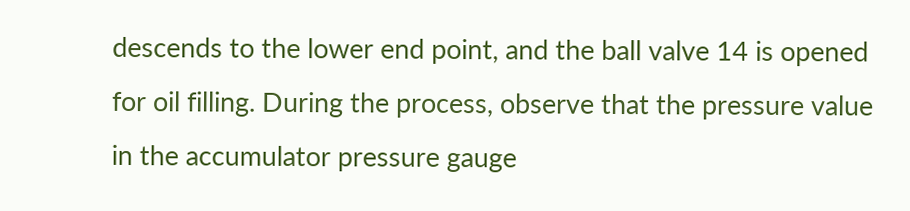descends to the lower end point, and the ball valve 14 is opened for oil filling. During the process, observe that the pressure value in the accumulator pressure gauge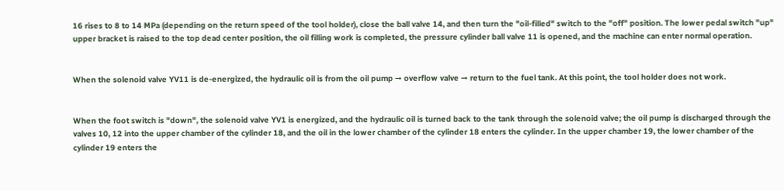16 rises to 8 to 14 MPa (depending on the return speed of the tool holder), close the ball valve 14, and then turn the "oil-filled" switch to the "off" position. The lower pedal switch "up" upper bracket is raised to the top dead center position, the oil filling work is completed, the pressure cylinder ball valve 11 is opened, and the machine can enter normal operation.


When the solenoid valve YV11 is de-energized, the hydraulic oil is from the oil pump → overflow valve → return to the fuel tank. At this point, the tool holder does not work.


When the foot switch is "down", the solenoid valve YV1 is energized, and the hydraulic oil is turned back to the tank through the solenoid valve; the oil pump is discharged through the valves 10, 12 into the upper chamber of the cylinder 18, and the oil in the lower chamber of the cylinder 18 enters the cylinder. In the upper chamber 19, the lower chamber of the cylinder 19 enters the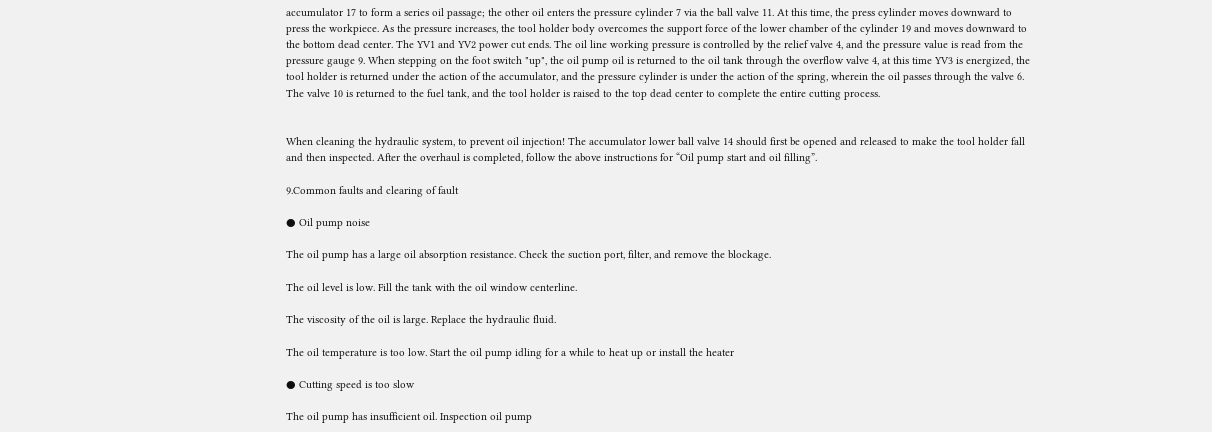accumulator 17 to form a series oil passage; the other oil enters the pressure cylinder 7 via the ball valve 11. At this time, the press cylinder moves downward to press the workpiece. As the pressure increases, the tool holder body overcomes the support force of the lower chamber of the cylinder 19 and moves downward to the bottom dead center. The YV1 and YV2 power cut ends. The oil line working pressure is controlled by the relief valve 4, and the pressure value is read from the pressure gauge 9. When stepping on the foot switch "up", the oil pump oil is returned to the oil tank through the overflow valve 4, at this time YV3 is energized, the tool holder is returned under the action of the accumulator, and the pressure cylinder is under the action of the spring, wherein the oil passes through the valve 6. The valve 10 is returned to the fuel tank, and the tool holder is raised to the top dead center to complete the entire cutting process.


When cleaning the hydraulic system, to prevent oil injection! The accumulator lower ball valve 14 should first be opened and released to make the tool holder fall and then inspected. After the overhaul is completed, follow the above instructions for “Oil pump start and oil filling”.

9.Common faults and clearing of fault

● Oil pump noise

The oil pump has a large oil absorption resistance. Check the suction port, filter, and remove the blockage.

The oil level is low. Fill the tank with the oil window centerline.

The viscosity of the oil is large. Replace the hydraulic fluid.

The oil temperature is too low. Start the oil pump idling for a while to heat up or install the heater

● Cutting speed is too slow

The oil pump has insufficient oil. Inspection oil pump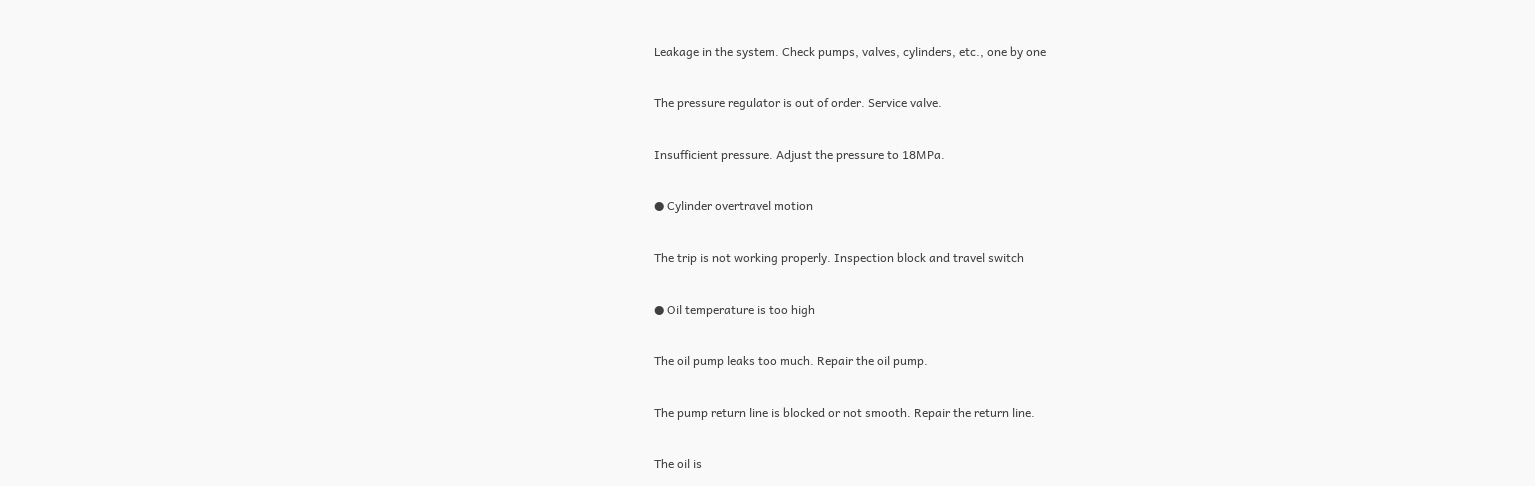Leakage in the system. Check pumps, valves, cylinders, etc., one by one

The pressure regulator is out of order. Service valve.

Insufficient pressure. Adjust the pressure to 18MPa.

● Cylinder overtravel motion

The trip is not working properly. Inspection block and travel switch

● Oil temperature is too high

The oil pump leaks too much. Repair the oil pump.

The pump return line is blocked or not smooth. Repair the return line.

The oil is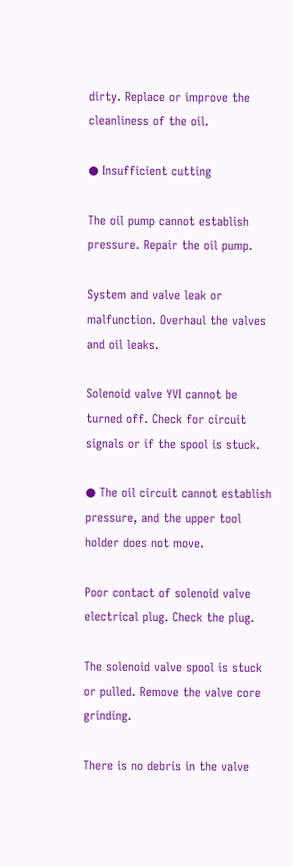dirty. Replace or improve the cleanliness of the oil.

● Insufficient cutting

The oil pump cannot establish pressure. Repair the oil pump.

System and valve leak or malfunction. Overhaul the valves and oil leaks.

Solenoid valve YVI cannot be turned off. Check for circuit signals or if the spool is stuck.

● The oil circuit cannot establish pressure, and the upper tool holder does not move.

Poor contact of solenoid valve electrical plug. Check the plug.

The solenoid valve spool is stuck or pulled. Remove the valve core grinding.

There is no debris in the valve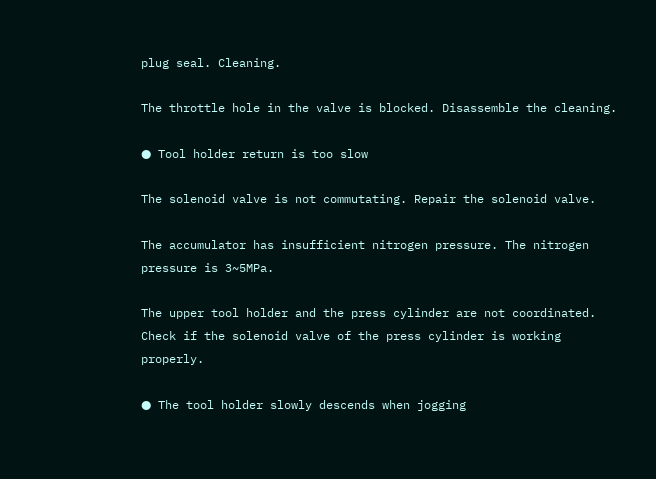plug seal. Cleaning.

The throttle hole in the valve is blocked. Disassemble the cleaning.

● Tool holder return is too slow

The solenoid valve is not commutating. Repair the solenoid valve.

The accumulator has insufficient nitrogen pressure. The nitrogen pressure is 3~5MPa.

The upper tool holder and the press cylinder are not coordinated. Check if the solenoid valve of the press cylinder is working properly.

● The tool holder slowly descends when jogging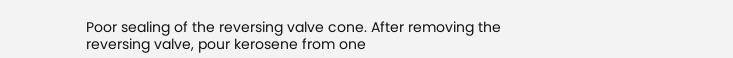Poor sealing of the reversing valve cone. After removing the reversing valve, pour kerosene from one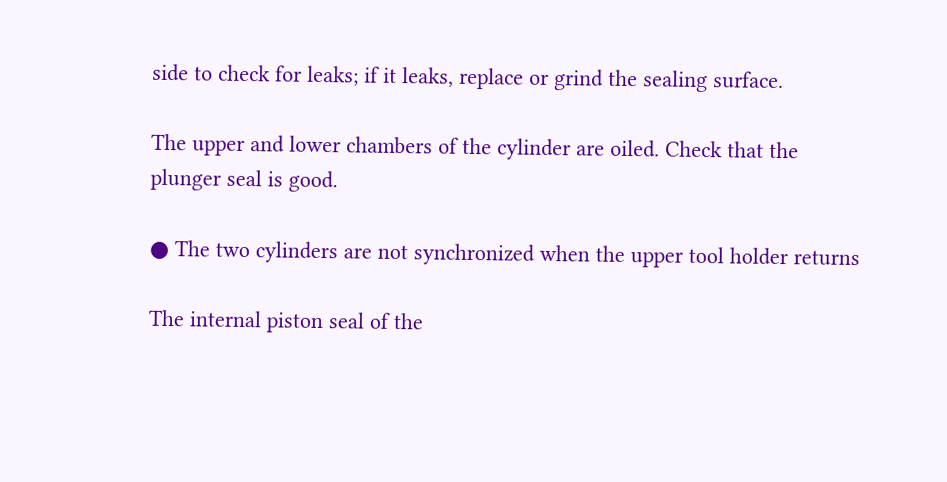side to check for leaks; if it leaks, replace or grind the sealing surface.

The upper and lower chambers of the cylinder are oiled. Check that the plunger seal is good.

● The two cylinders are not synchronized when the upper tool holder returns

The internal piston seal of the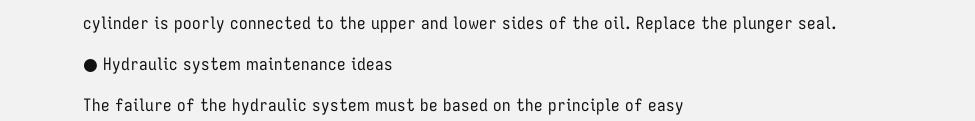cylinder is poorly connected to the upper and lower sides of the oil. Replace the plunger seal.

● Hydraulic system maintenance ideas

The failure of the hydraulic system must be based on the principle of easy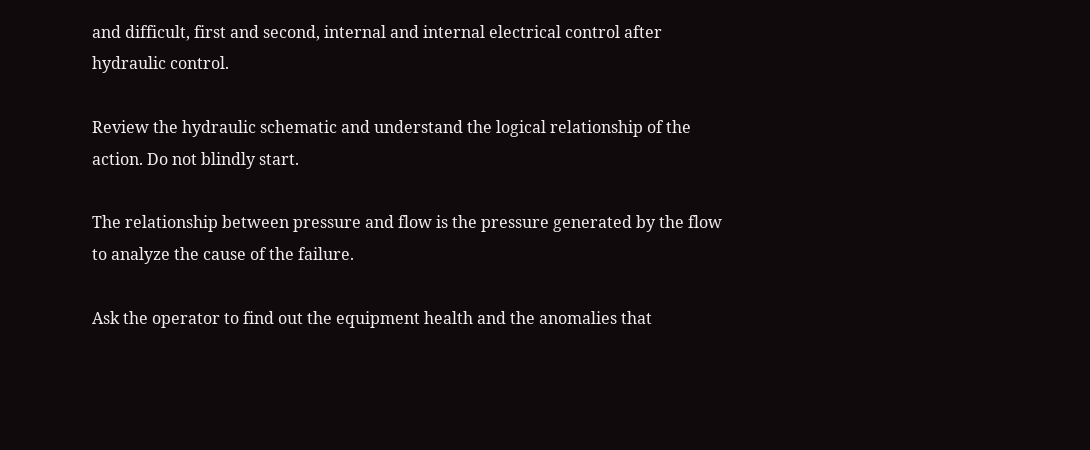and difficult, first and second, internal and internal electrical control after hydraulic control.

Review the hydraulic schematic and understand the logical relationship of the action. Do not blindly start.

The relationship between pressure and flow is the pressure generated by the flow to analyze the cause of the failure.

Ask the operator to find out the equipment health and the anomalies that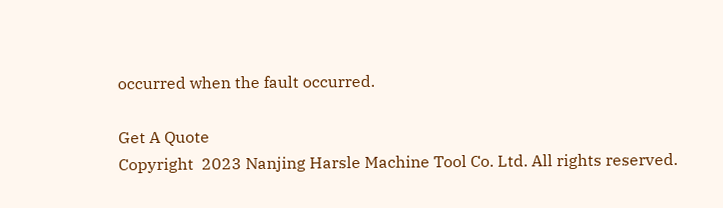occurred when the fault occurred.

Get A Quote
Copyright  2023 Nanjing Harsle Machine Tool Co. Ltd. All rights reserved.